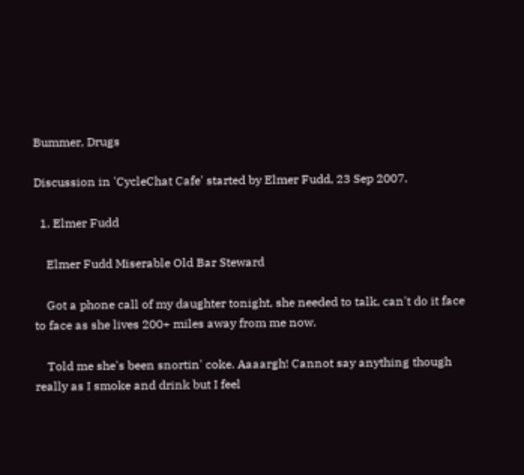Bummer, Drugs

Discussion in 'CycleChat Cafe' started by Elmer Fudd, 23 Sep 2007.

  1. Elmer Fudd

    Elmer Fudd Miserable Old Bar Steward

    Got a phone call of my daughter tonight, she needed to talk, can't do it face to face as she lives 200+ miles away from me now.

    Told me she's been snortin' coke. Aaaargh! Cannot say anything though really as I smoke and drink but I feel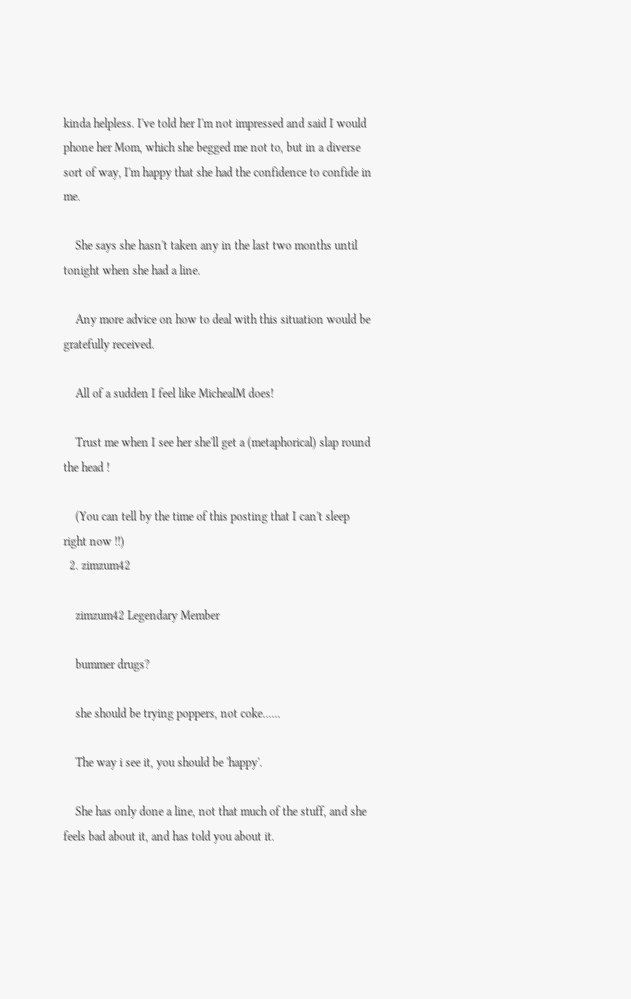kinda helpless. I've told her I'm not impressed and said I would phone her Mom, which she begged me not to, but in a diverse sort of way, I'm happy that she had the confidence to confide in me.

    She says she hasn't taken any in the last two months until tonight when she had a line.

    Any more advice on how to deal with this situation would be gratefully received.

    All of a sudden I feel like MichealM does!

    Trust me when I see her she'll get a (metaphorical) slap round the head !

    (You can tell by the time of this posting that I can't sleep right now !!)
  2. zimzum42

    zimzum42 Legendary Member

    bummer drugs?

    she should be trying poppers, not coke......

    The way i see it, you should be 'happy'.

    She has only done a line, not that much of the stuff, and she feels bad about it, and has told you about it.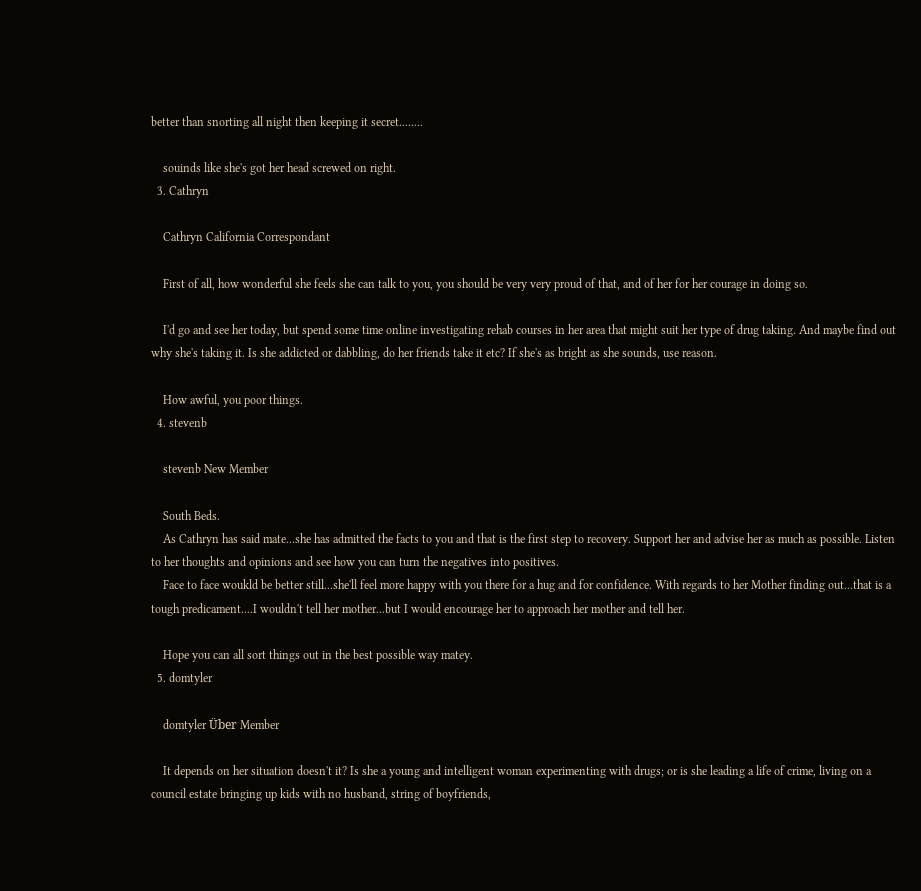better than snorting all night then keeping it secret........

    souinds like she's got her head screwed on right.
  3. Cathryn

    Cathryn California Correspondant

    First of all, how wonderful she feels she can talk to you, you should be very very proud of that, and of her for her courage in doing so.

    I'd go and see her today, but spend some time online investigating rehab courses in her area that might suit her type of drug taking. And maybe find out why she's taking it. Is she addicted or dabbling, do her friends take it etc? If she's as bright as she sounds, use reason.

    How awful, you poor things.
  4. stevenb

    stevenb New Member

    South Beds.
    As Cathryn has said mate...she has admitted the facts to you and that is the first step to recovery. Support her and advise her as much as possible. Listen to her thoughts and opinions and see how you can turn the negatives into positives.
    Face to face woukld be better still...she'll feel more happy with you there for a hug and for confidence. With regards to her Mother finding out...that is a tough predicament....I wouldn't tell her mother...but I would encourage her to approach her mother and tell her.

    Hope you can all sort things out in the best possible way matey.
  5. domtyler

    domtyler Über Member

    It depends on her situation doesn't it? Is she a young and intelligent woman experimenting with drugs; or is she leading a life of crime, living on a council estate bringing up kids with no husband, string of boyfriends,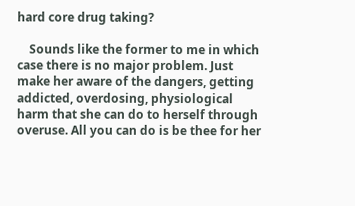hard core drug taking?

    Sounds like the former to me in which case there is no major problem. Just make her aware of the dangers, getting addicted, overdosing, physiological harm that she can do to herself through overuse. All you can do is be thee for her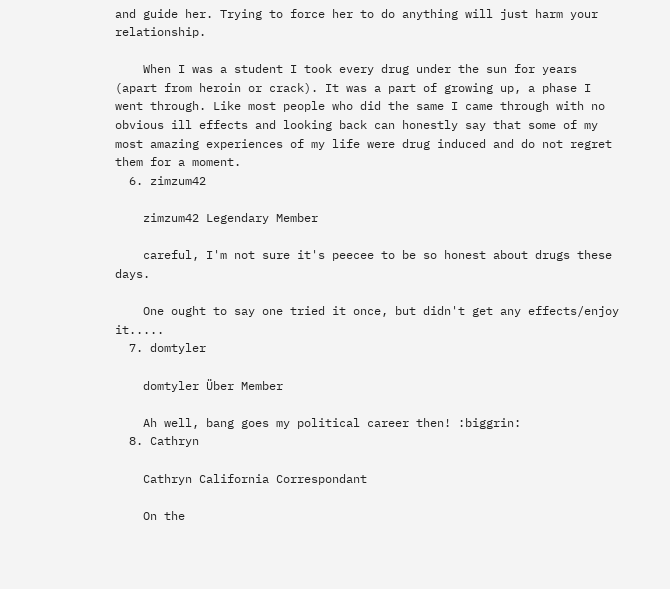and guide her. Trying to force her to do anything will just harm your relationship.

    When I was a student I took every drug under the sun for years (apart from heroin or crack). It was a part of growing up, a phase I went through. Like most people who did the same I came through with no obvious ill effects and looking back can honestly say that some of my most amazing experiences of my life were drug induced and do not regret them for a moment.
  6. zimzum42

    zimzum42 Legendary Member

    careful, I'm not sure it's peecee to be so honest about drugs these days.

    One ought to say one tried it once, but didn't get any effects/enjoy it.....
  7. domtyler

    domtyler Über Member

    Ah well, bang goes my political career then! :biggrin:
  8. Cathryn

    Cathryn California Correspondant

    On the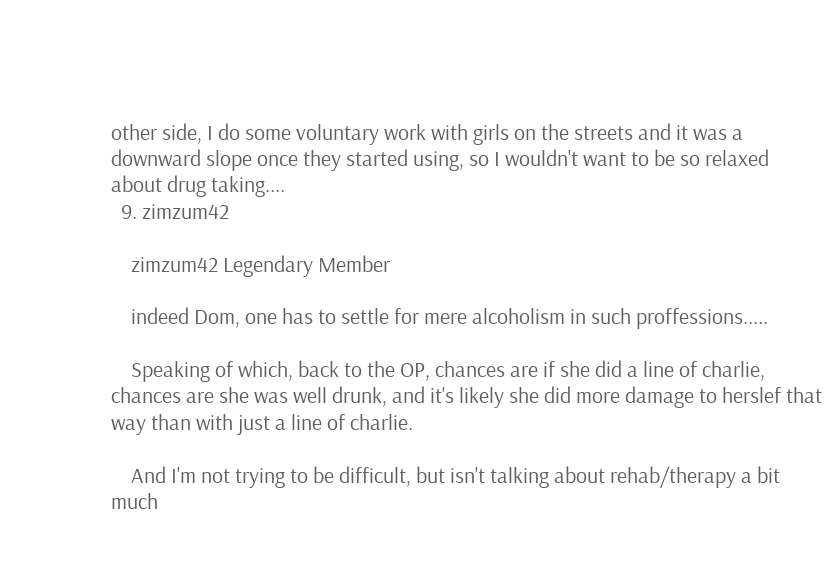other side, I do some voluntary work with girls on the streets and it was a downward slope once they started using, so I wouldn't want to be so relaxed about drug taking....
  9. zimzum42

    zimzum42 Legendary Member

    indeed Dom, one has to settle for mere alcoholism in such proffessions.....

    Speaking of which, back to the OP, chances are if she did a line of charlie, chances are she was well drunk, and it's likely she did more damage to herslef that way than with just a line of charlie.

    And I'm not trying to be difficult, but isn't talking about rehab/therapy a bit much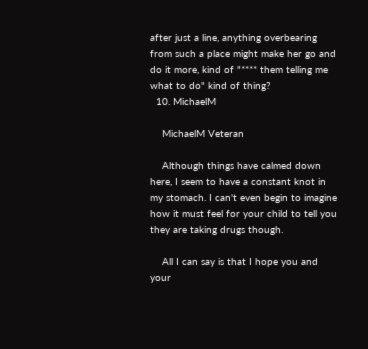after just a line, anything overbearing from such a place might make her go and do it more, kind of "**** them telling me what to do" kind of thing?
  10. MichaelM

    MichaelM Veteran

    Although things have calmed down here, I seem to have a constant knot in my stomach. I can't even begin to imagine how it must feel for your child to tell you they are taking drugs though.

    All I can say is that I hope you and your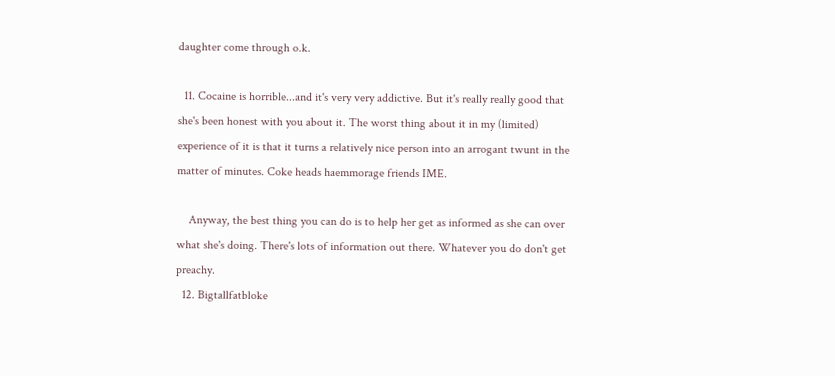daughter come through o.k.

  11. Cocaine is horrible...and it's very very addictive. But it's really really good that she's been honest with you about it. The worst thing about it in my (limited) experience of it is that it turns a relatively nice person into an arrogant twunt in the matter of minutes. Coke heads haemmorage friends IME.

    Anyway, the best thing you can do is to help her get as informed as she can over what she's doing. There's lots of information out there. Whatever you do don't get preachy.
  12. Bigtallfatbloke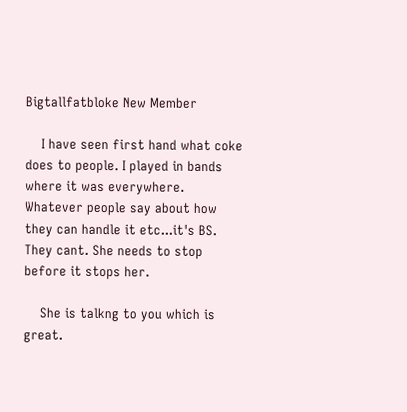Bigtallfatbloke New Member

    I have seen first hand what coke does to people. I played in bands where it was everywhere. Whatever people say about how they can handle it etc...it's BS. They cant. She needs to stop before it stops her.

    She is talkng to you which is great.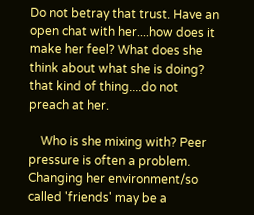Do not betray that trust. Have an open chat with her....how does it make her feel? What does she think about what she is doing? that kind of thing....do not preach at her.

    Who is she mixing with? Peer pressure is often a problem. Changing her environment/so called 'friends' may be a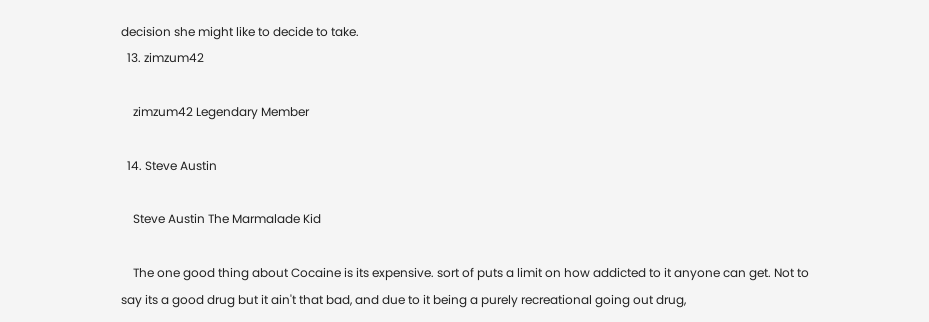decision she might like to decide to take.
  13. zimzum42

    zimzum42 Legendary Member

  14. Steve Austin

    Steve Austin The Marmalade Kid

    The one good thing about Cocaine is its expensive. sort of puts a limit on how addicted to it anyone can get. Not to say its a good drug but it ain't that bad, and due to it being a purely recreational going out drug,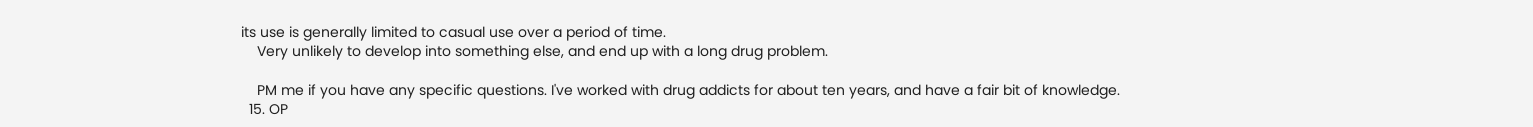its use is generally limited to casual use over a period of time.
    Very unlikely to develop into something else, and end up with a long drug problem.

    PM me if you have any specific questions. I've worked with drug addicts for about ten years, and have a fair bit of knowledge.
  15. OP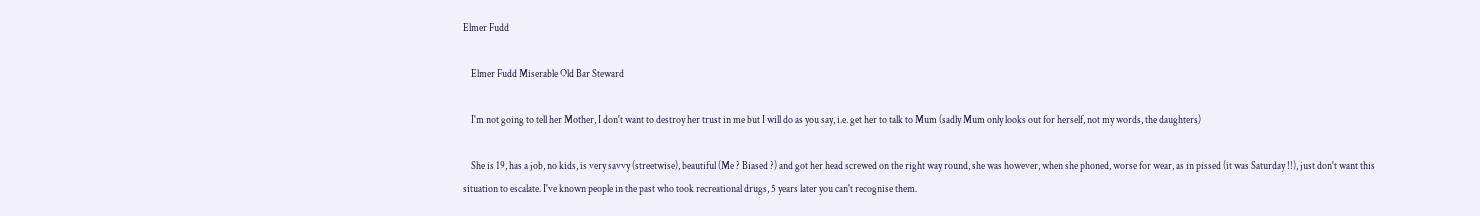Elmer Fudd

    Elmer Fudd Miserable Old Bar Steward

    I'm not going to tell her Mother, I don't want to destroy her trust in me but I will do as you say, i.e. get her to talk to Mum (sadly Mum only looks out for herself, not my words, the daughters)

    She is 19, has a job, no kids, is very savvy (streetwise), beautiful (Me ? Biased ?) and got her head screwed on the right way round, she was however, when she phoned, worse for wear, as in pissed (it was Saturday !!), just don't want this situation to escalate. I've known people in the past who took recreational drugs, 5 years later you can't recognise them.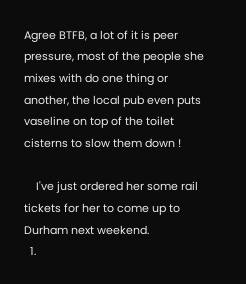Agree BTFB, a lot of it is peer pressure, most of the people she mixes with do one thing or another, the local pub even puts vaseline on top of the toilet cisterns to slow them down !

    I've just ordered her some rail tickets for her to come up to Durham next weekend.
  1.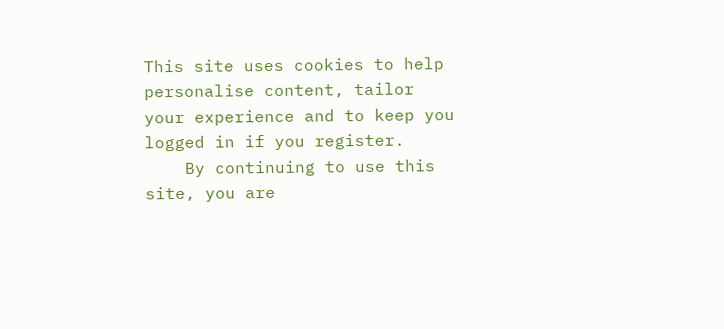This site uses cookies to help personalise content, tailor your experience and to keep you logged in if you register.
    By continuing to use this site, you are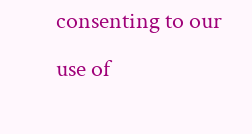consenting to our use of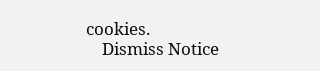cookies.
    Dismiss Notice